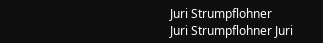Juri Strumpflohner
Juri Strumpflohner Juri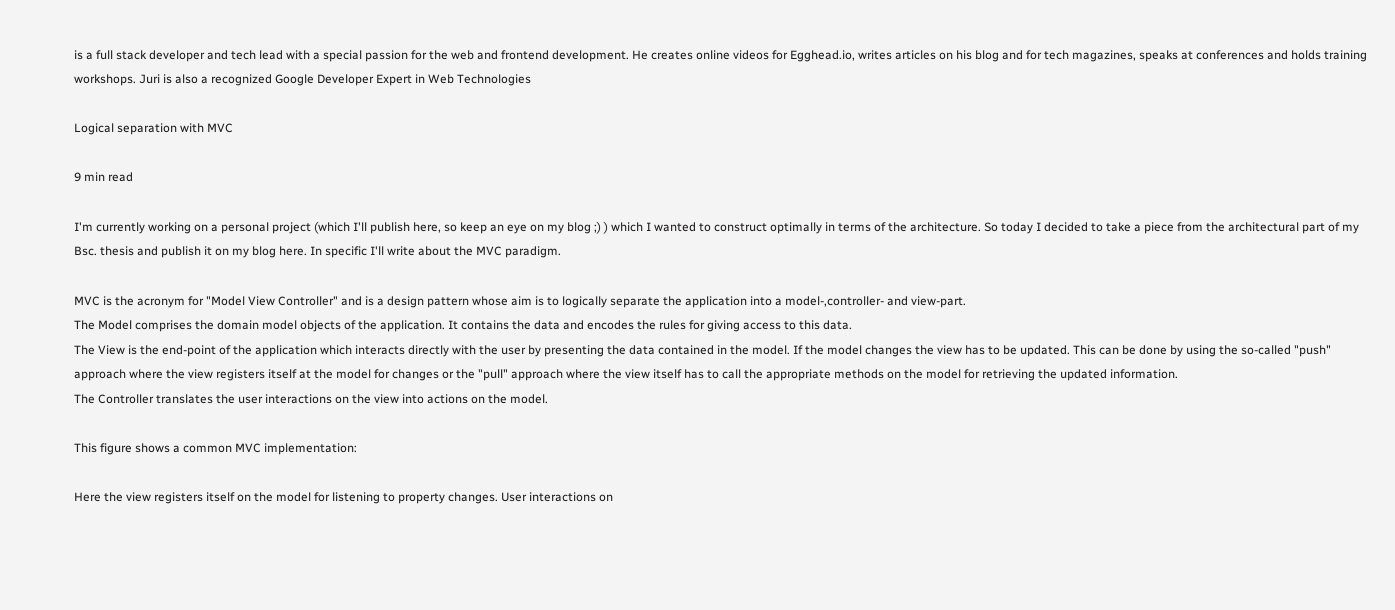is a full stack developer and tech lead with a special passion for the web and frontend development. He creates online videos for Egghead.io, writes articles on his blog and for tech magazines, speaks at conferences and holds training workshops. Juri is also a recognized Google Developer Expert in Web Technologies

Logical separation with MVC

9 min read

I'm currently working on a personal project (which I'll publish here, so keep an eye on my blog ;) ) which I wanted to construct optimally in terms of the architecture. So today I decided to take a piece from the architectural part of my Bsc. thesis and publish it on my blog here. In specific I'll write about the MVC paradigm.

MVC is the acronym for "Model View Controller" and is a design pattern whose aim is to logically separate the application into a model-,controller- and view-part.
The Model comprises the domain model objects of the application. It contains the data and encodes the rules for giving access to this data.
The View is the end-point of the application which interacts directly with the user by presenting the data contained in the model. If the model changes the view has to be updated. This can be done by using the so-called "push" approach where the view registers itself at the model for changes or the "pull" approach where the view itself has to call the appropriate methods on the model for retrieving the updated information.
The Controller translates the user interactions on the view into actions on the model.

This figure shows a common MVC implementation:

Here the view registers itself on the model for listening to property changes. User interactions on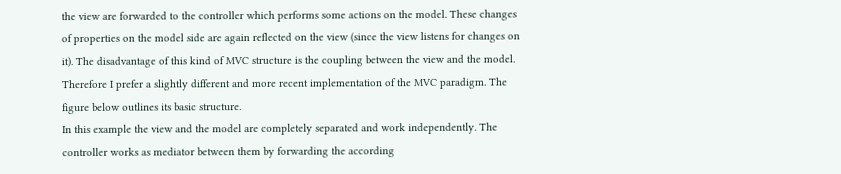the view are forwarded to the controller which performs some actions on the model. These changes of properties on the model side are again reflected on the view (since the view listens for changes on it). The disadvantage of this kind of MVC structure is the coupling between the view and the model.
Therefore I prefer a slightly different and more recent implementation of the MVC paradigm. The figure below outlines its basic structure.
In this example the view and the model are completely separated and work independently. The controller works as mediator between them by forwarding the according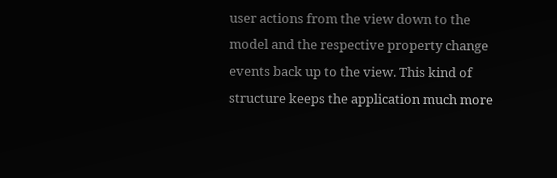user actions from the view down to the model and the respective property change events back up to the view. This kind of structure keeps the application much more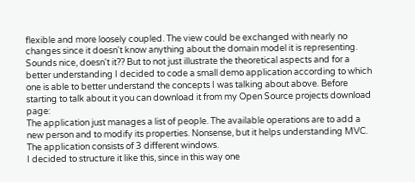flexible and more loosely coupled. The view could be exchanged with nearly no changes since it doesn't know anything about the domain model it is representing.
Sounds nice, doesn't it?? But to not just illustrate the theoretical aspects and for a better understanding I decided to code a small demo application according to which one is able to better understand the concepts I was talking about above. Before starting to talk about it you can download it from my Open Source projects download page:
The application just manages a list of people. The available operations are to add a new person and to modify its properties. Nonsense, but it helps understanding MVC. The application consists of 3 different windows.
I decided to structure it like this, since in this way one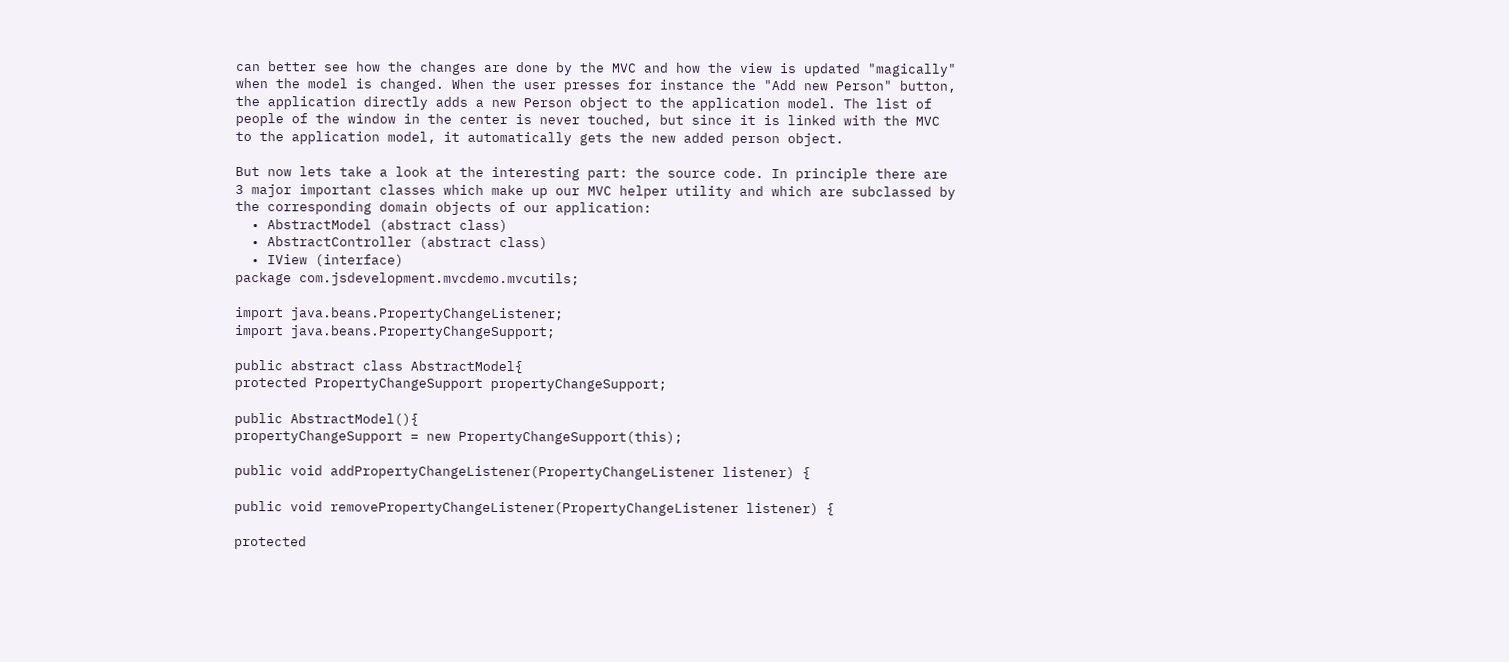can better see how the changes are done by the MVC and how the view is updated "magically" when the model is changed. When the user presses for instance the "Add new Person" button, the application directly adds a new Person object to the application model. The list of people of the window in the center is never touched, but since it is linked with the MVC to the application model, it automatically gets the new added person object.

But now lets take a look at the interesting part: the source code. In principle there are 3 major important classes which make up our MVC helper utility and which are subclassed by the corresponding domain objects of our application:
  • AbstractModel (abstract class)
  • AbstractController (abstract class)
  • IView (interface)
package com.jsdevelopment.mvcdemo.mvcutils;

import java.beans.PropertyChangeListener;
import java.beans.PropertyChangeSupport;

public abstract class AbstractModel{
protected PropertyChangeSupport propertyChangeSupport;

public AbstractModel(){
propertyChangeSupport = new PropertyChangeSupport(this);

public void addPropertyChangeListener(PropertyChangeListener listener) {

public void removePropertyChangeListener(PropertyChangeListener listener) {

protected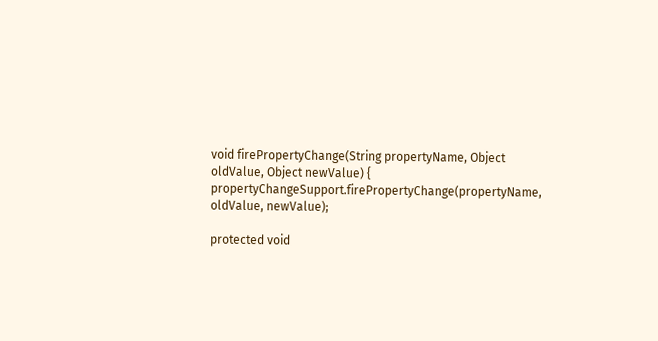void firePropertyChange(String propertyName, Object oldValue, Object newValue) {
propertyChangeSupport.firePropertyChange(propertyName, oldValue, newValue);

protected void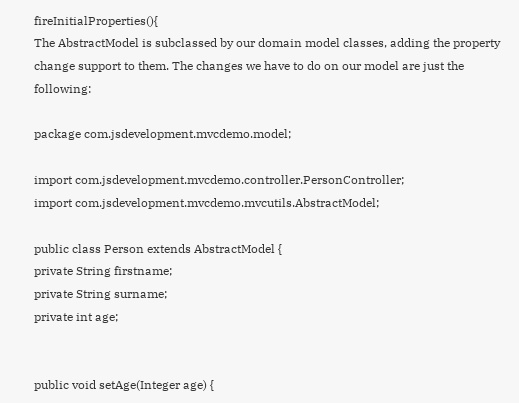fireInitialProperties(){
The AbstractModel is subclassed by our domain model classes, adding the property change support to them. The changes we have to do on our model are just the following:

package com.jsdevelopment.mvcdemo.model;

import com.jsdevelopment.mvcdemo.controller.PersonController;
import com.jsdevelopment.mvcdemo.mvcutils.AbstractModel;

public class Person extends AbstractModel {
private String firstname;
private String surname;
private int age;


public void setAge(Integer age) {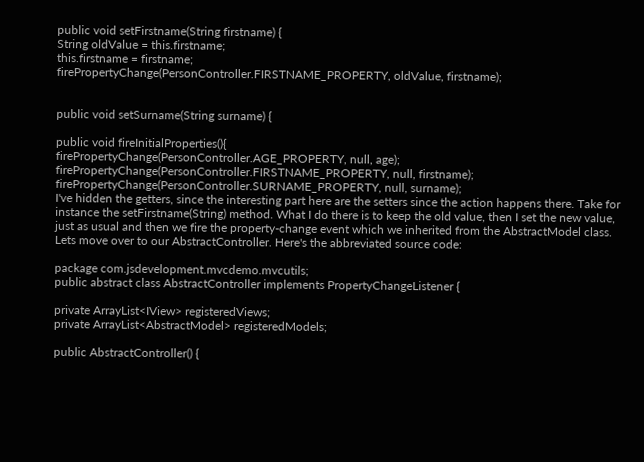public void setFirstname(String firstname) {
String oldValue = this.firstname;
this.firstname = firstname;
firePropertyChange(PersonController.FIRSTNAME_PROPERTY, oldValue, firstname);


public void setSurname(String surname) {

public void fireInitialProperties(){
firePropertyChange(PersonController.AGE_PROPERTY, null, age);
firePropertyChange(PersonController.FIRSTNAME_PROPERTY, null, firstname);
firePropertyChange(PersonController.SURNAME_PROPERTY, null, surname);
I've hidden the getters, since the interesting part here are the setters since the action happens there. Take for instance the setFirstname(String) method. What I do there is to keep the old value, then I set the new value, just as usual and then we fire the property-change event which we inherited from the AbstractModel class.
Lets move over to our AbstractController. Here's the abbreviated source code:

package com.jsdevelopment.mvcdemo.mvcutils;
public abstract class AbstractController implements PropertyChangeListener {

private ArrayList<IView> registeredViews;
private ArrayList<AbstractModel> registeredModels;

public AbstractController() {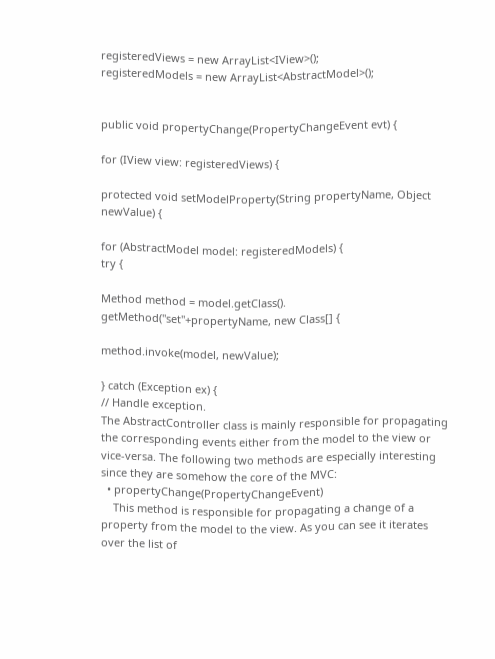registeredViews = new ArrayList<IView>();
registeredModels = new ArrayList<AbstractModel>();


public void propertyChange(PropertyChangeEvent evt) {

for (IView view: registeredViews) {

protected void setModelProperty(String propertyName, Object newValue) {

for (AbstractModel model: registeredModels) {
try {

Method method = model.getClass().
getMethod("set"+propertyName, new Class[] {

method.invoke(model, newValue);

} catch (Exception ex) {
// Handle exception.
The AbstractController class is mainly responsible for propagating the corresponding events either from the model to the view or vice-versa. The following two methods are especially interesting since they are somehow the core of the MVC:
  • propertyChange(PropertyChangeEvent)
    This method is responsible for propagating a change of a property from the model to the view. As you can see it iterates over the list of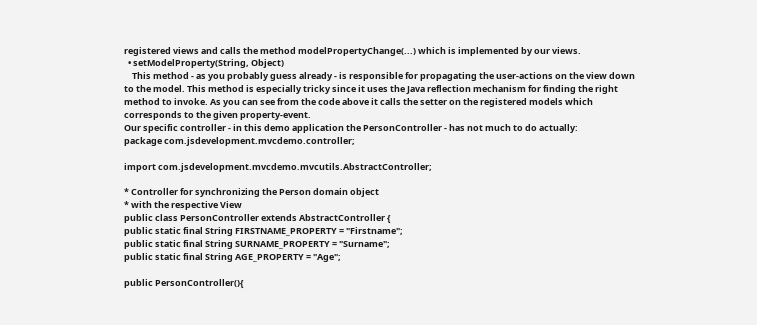registered views and calls the method modelPropertyChange(...) which is implemented by our views.
  • setModelProperty(String, Object)
    This method - as you probably guess already - is responsible for propagating the user-actions on the view down to the model. This method is especially tricky since it uses the Java reflection mechanism for finding the right method to invoke. As you can see from the code above it calls the setter on the registered models which corresponds to the given property-event.
Our specific controller - in this demo application the PersonController - has not much to do actually:
package com.jsdevelopment.mvcdemo.controller;

import com.jsdevelopment.mvcdemo.mvcutils.AbstractController;

* Controller for synchronizing the Person domain object
* with the respective View
public class PersonController extends AbstractController {
public static final String FIRSTNAME_PROPERTY = "Firstname";
public static final String SURNAME_PROPERTY = "Surname";
public static final String AGE_PROPERTY = "Age";

public PersonController(){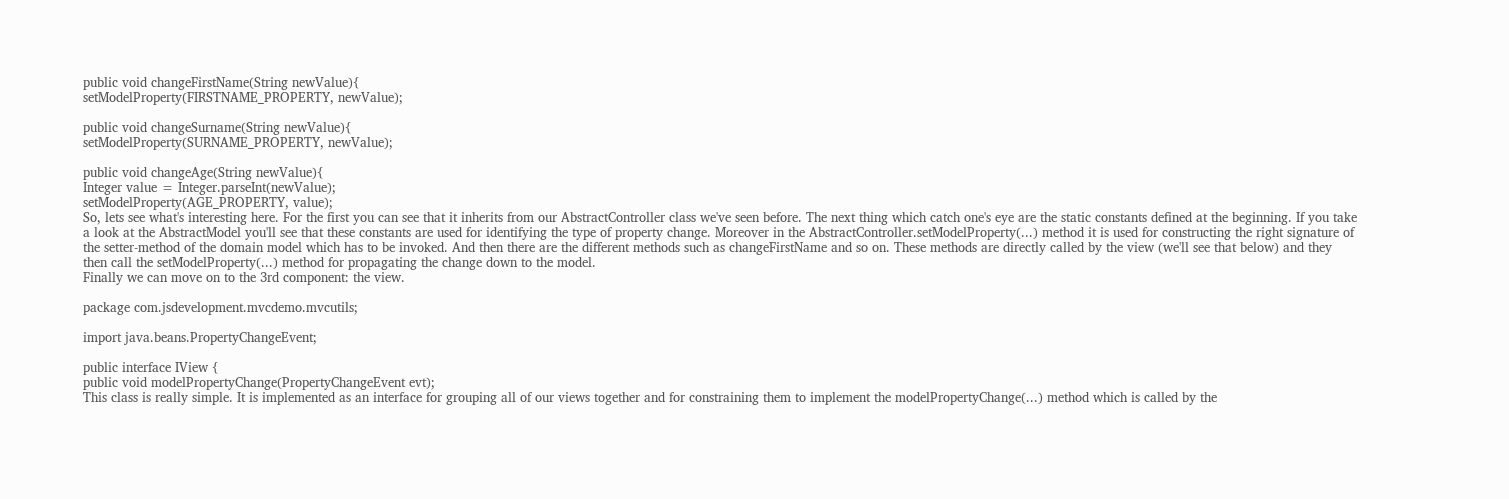public void changeFirstName(String newValue){
setModelProperty(FIRSTNAME_PROPERTY, newValue);

public void changeSurname(String newValue){
setModelProperty(SURNAME_PROPERTY, newValue);

public void changeAge(String newValue){
Integer value = Integer.parseInt(newValue);
setModelProperty(AGE_PROPERTY, value);
So, lets see what's interesting here. For the first you can see that it inherits from our AbstractController class we've seen before. The next thing which catch one's eye are the static constants defined at the beginning. If you take a look at the AbstractModel you'll see that these constants are used for identifying the type of property change. Moreover in the AbstractController.setModelProperty(...) method it is used for constructing the right signature of the setter-method of the domain model which has to be invoked. And then there are the different methods such as changeFirstName and so on. These methods are directly called by the view (we'll see that below) and they then call the setModelProperty(...) method for propagating the change down to the model.
Finally we can move on to the 3rd component: the view.

package com.jsdevelopment.mvcdemo.mvcutils;

import java.beans.PropertyChangeEvent;

public interface IView {
public void modelPropertyChange(PropertyChangeEvent evt);
This class is really simple. It is implemented as an interface for grouping all of our views together and for constraining them to implement the modelPropertyChange(...) method which is called by the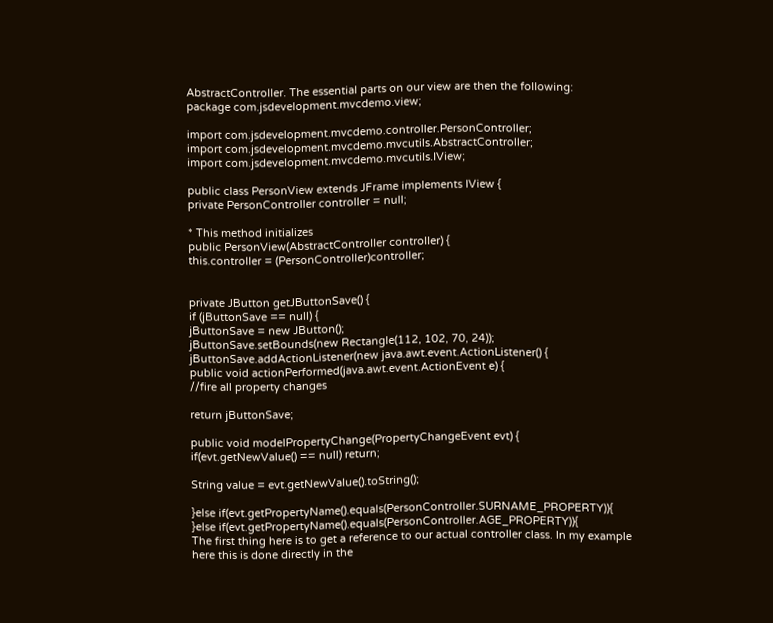AbstractController. The essential parts on our view are then the following:
package com.jsdevelopment.mvcdemo.view;

import com.jsdevelopment.mvcdemo.controller.PersonController;
import com.jsdevelopment.mvcdemo.mvcutils.AbstractController;
import com.jsdevelopment.mvcdemo.mvcutils.IView;

public class PersonView extends JFrame implements IView {
private PersonController controller = null;

* This method initializes
public PersonView(AbstractController controller) {
this.controller = (PersonController)controller;


private JButton getJButtonSave() {
if (jButtonSave == null) {
jButtonSave = new JButton();
jButtonSave.setBounds(new Rectangle(112, 102, 70, 24));
jButtonSave.addActionListener(new java.awt.event.ActionListener() {
public void actionPerformed(java.awt.event.ActionEvent e) {
//fire all property changes

return jButtonSave;

public void modelPropertyChange(PropertyChangeEvent evt) {
if(evt.getNewValue() == null) return;

String value = evt.getNewValue().toString();

}else if(evt.getPropertyName().equals(PersonController.SURNAME_PROPERTY)){
}else if(evt.getPropertyName().equals(PersonController.AGE_PROPERTY)){
The first thing here is to get a reference to our actual controller class. In my example here this is done directly in the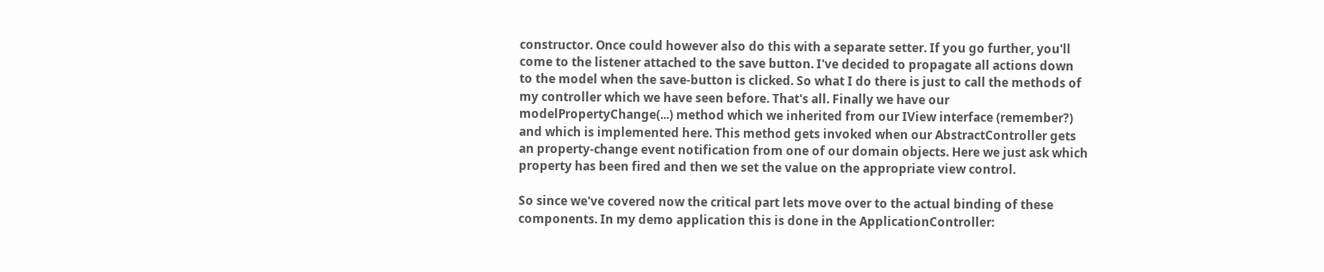constructor. Once could however also do this with a separate setter. If you go further, you'll come to the listener attached to the save button. I've decided to propagate all actions down to the model when the save-button is clicked. So what I do there is just to call the methods of my controller which we have seen before. That's all. Finally we have our modelPropertyChange(...) method which we inherited from our IView interface (remember?) and which is implemented here. This method gets invoked when our AbstractController gets an property-change event notification from one of our domain objects. Here we just ask which property has been fired and then we set the value on the appropriate view control.

So since we've covered now the critical part lets move over to the actual binding of these components. In my demo application this is done in the ApplicationController: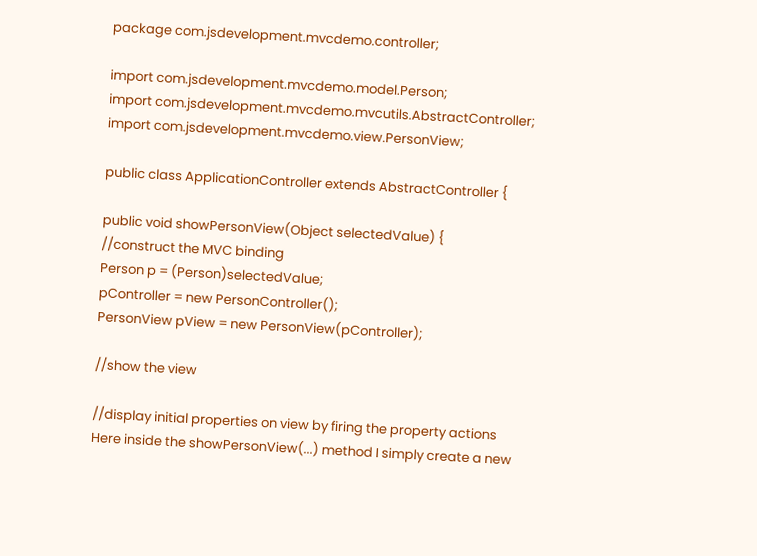package com.jsdevelopment.mvcdemo.controller;

import com.jsdevelopment.mvcdemo.model.Person;
import com.jsdevelopment.mvcdemo.mvcutils.AbstractController;
import com.jsdevelopment.mvcdemo.view.PersonView;

public class ApplicationController extends AbstractController {

public void showPersonView(Object selectedValue) {
//construct the MVC binding
Person p = (Person)selectedValue;
pController = new PersonController();
PersonView pView = new PersonView(pController);

//show the view

//display initial properties on view by firing the property actions
Here inside the showPersonView(...) method I simply create a new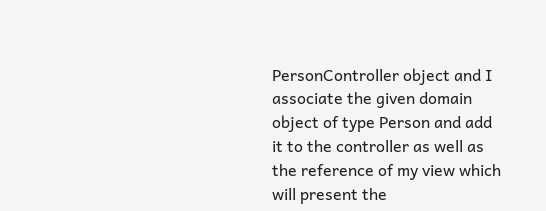PersonController object and I associate the given domain object of type Person and add it to the controller as well as the reference of my view which will present the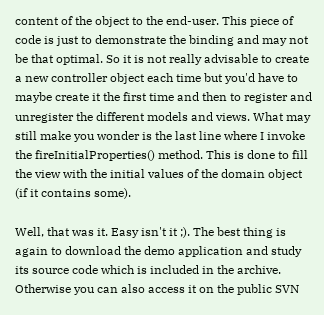content of the object to the end-user. This piece of code is just to demonstrate the binding and may not be that optimal. So it is not really advisable to create a new controller object each time but you'd have to maybe create it the first time and then to register and unregister the different models and views. What may still make you wonder is the last line where I invoke the fireInitialProperties() method. This is done to fill the view with the initial values of the domain object (if it contains some).

Well, that was it. Easy isn't it ;). The best thing is again to download the demo application and study its source code which is included in the archive. Otherwise you can also access it on the public SVN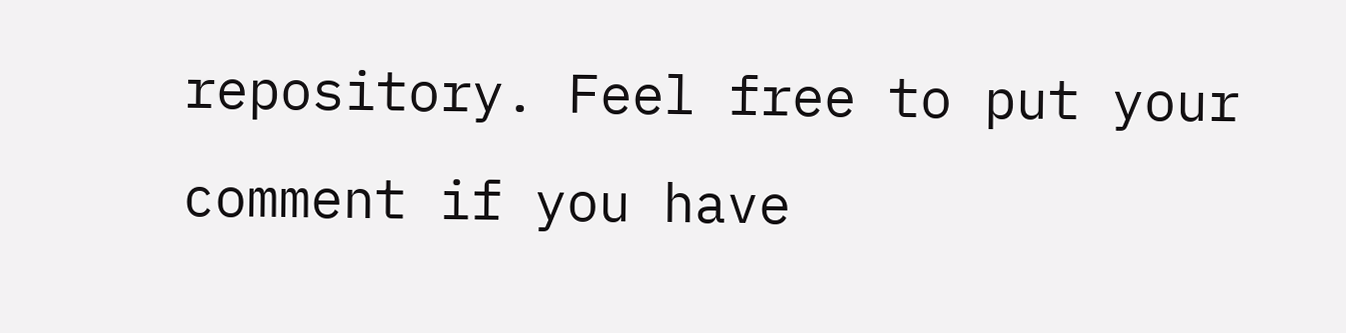repository. Feel free to put your comment if you have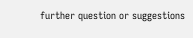further question or suggestions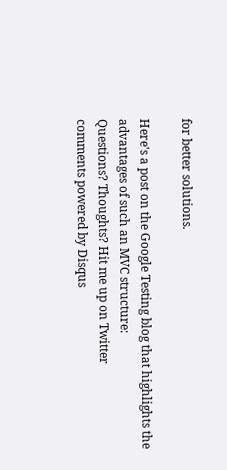for better solutions.

Here's a post on the Google Testing blog that highlights the advantages of such an MVC structure:
Questions? Thoughts? Hit me up on Twitter
comments powered by Disqus